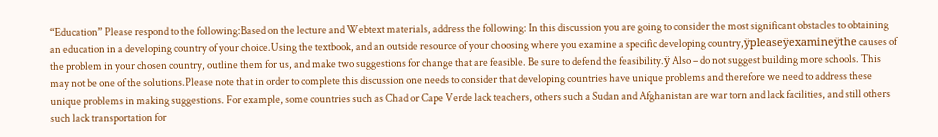“Education” Please respond to the following:Based on the lecture and Webtext materials, address the following: In this discussion you are going to consider the most significant obstacles to obtaining an education in a developing country of your choice.Using the textbook, and an outside resource of your choosing where you examine a specific developing country,ÿpleaseÿexamineÿthe causes of the problem in your chosen country, outline them for us, and make two suggestions for change that are feasible. Be sure to defend the feasibility.ÿ Also – do not suggest building more schools. This may not be one of the solutions.Please note that in order to complete this discussion one needs to consider that developing countries have unique problems and therefore we need to address these unique problems in making suggestions. For example, some countries such as Chad or Cape Verde lack teachers, others such a Sudan and Afghanistan are war torn and lack facilities, and still others such lack transportation for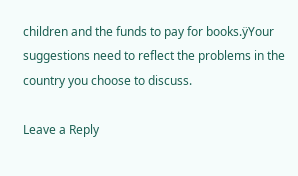children and the funds to pay for books.ÿYour suggestions need to reflect the problems in the country you choose to discuss.

Leave a Reply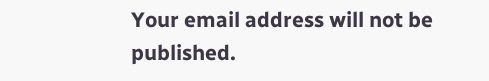Your email address will not be published.